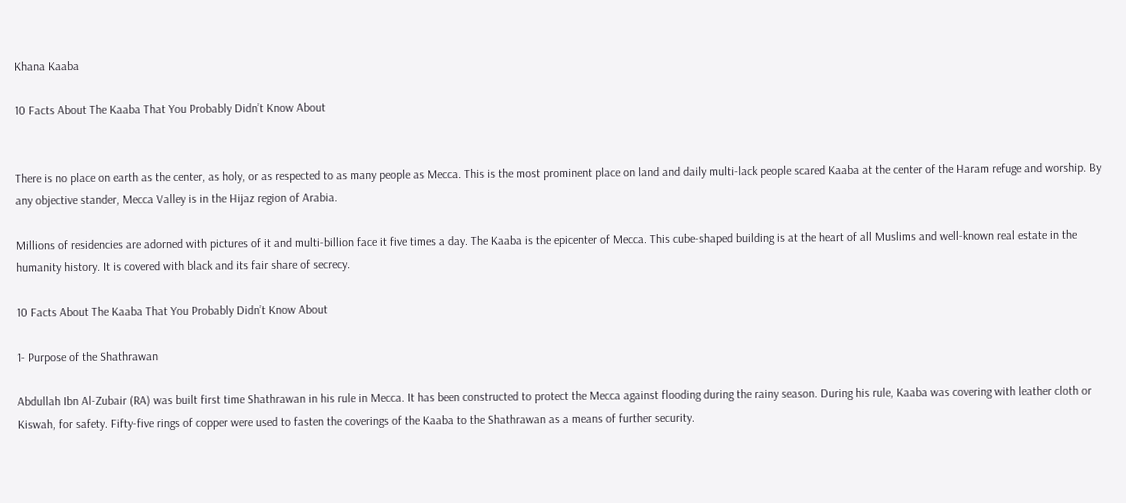Khana Kaaba

10 Facts About The Kaaba That You Probably Didn’t Know About


There is no place on earth as the center, as holy, or as respected to as many people as Mecca. This is the most prominent place on land and daily multi-lack people scared Kaaba at the center of the Haram refuge and worship. By any objective stander, Mecca Valley is in the Hijaz region of Arabia.

Millions of residencies are adorned with pictures of it and multi-billion face it five times a day. The Kaaba is the epicenter of Mecca. This cube-shaped building is at the heart of all Muslims and well-known real estate in the humanity history. It is covered with black and its fair share of secrecy.

10 Facts About The Kaaba That You Probably Didn’t Know About

1- Purpose of the Shathrawan

Abdullah Ibn Al-Zubair (RA) was built first time Shathrawan in his rule in Mecca. It has been constructed to protect the Mecca against flooding during the rainy season. During his rule, Kaaba was covering with leather cloth or Kiswah, for safety. Fifty-five rings of copper were used to fasten the coverings of the Kaaba to the Shathrawan as a means of further security.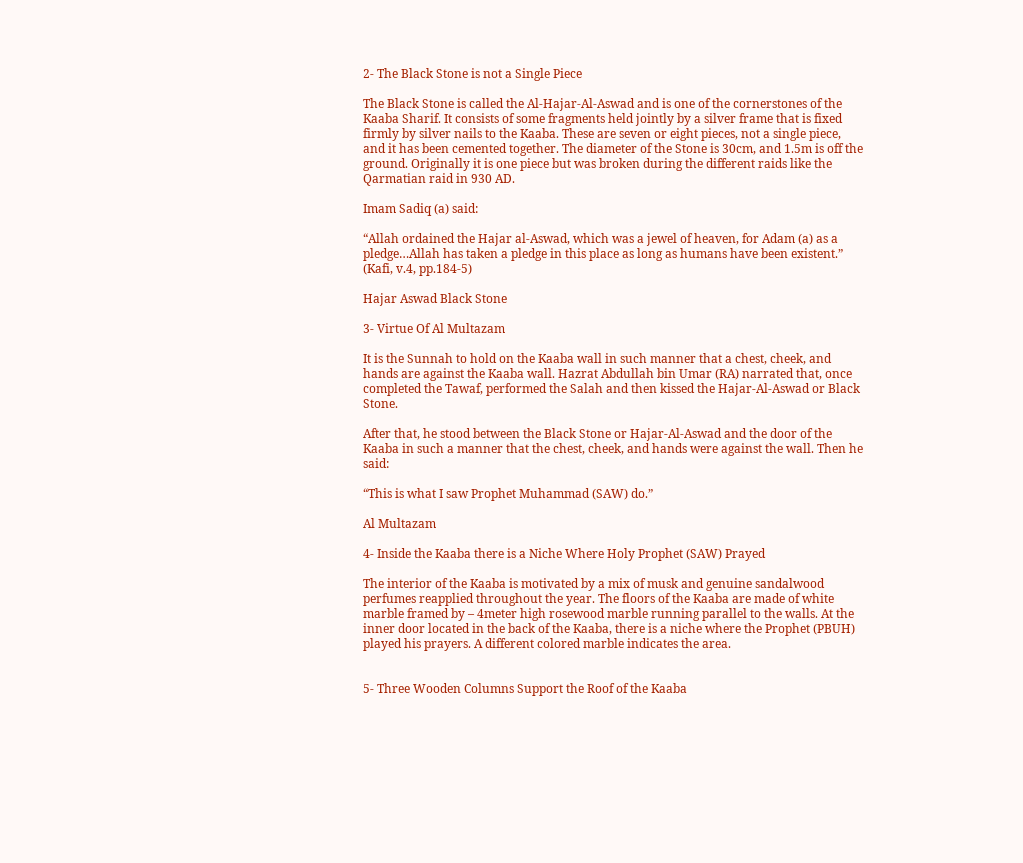2- The Black Stone is not a Single Piece

The Black Stone is called the Al-Hajar-Al-Aswad and is one of the cornerstones of the Kaaba Sharif. It consists of some fragments held jointly by a silver frame that is fixed firmly by silver nails to the Kaaba. These are seven or eight pieces, not a single piece, and it has been cemented together. The diameter of the Stone is 30cm, and 1.5m is off the ground. Originally it is one piece but was broken during the different raids like the Qarmatian raid in 930 AD.

Imam Sadiq (a) said:

“Allah ordained the Hajar al-Aswad, which was a jewel of heaven, for Adam (a) as a pledge…Allah has taken a pledge in this place as long as humans have been existent.” (Kafi, v.4, pp.184-5)

Hajar Aswad Black Stone

3- Virtue Of Al Multazam

It is the Sunnah to hold on the Kaaba wall in such manner that a chest, cheek, and hands are against the Kaaba wall. Hazrat Abdullah bin Umar (RA) narrated that, once completed the Tawaf, performed the Salah and then kissed the Hajar-Al-Aswad or Black Stone.

After that, he stood between the Black Stone or Hajar-Al-Aswad and the door of the Kaaba in such a manner that the chest, cheek, and hands were against the wall. Then he said:

“This is what I saw Prophet Muhammad (SAW) do.”

Al Multazam

4- Inside the Kaaba there is a Niche Where Holy Prophet (SAW) Prayed

The interior of the Kaaba is motivated by a mix of musk and genuine sandalwood perfumes reapplied throughout the year. The floors of the Kaaba are made of white marble framed by – 4meter high rosewood marble running parallel to the walls. At the inner door located in the back of the Kaaba, there is a niche where the Prophet (PBUH) played his prayers. A different colored marble indicates the area.


5- Three Wooden Columns Support the Roof of the Kaaba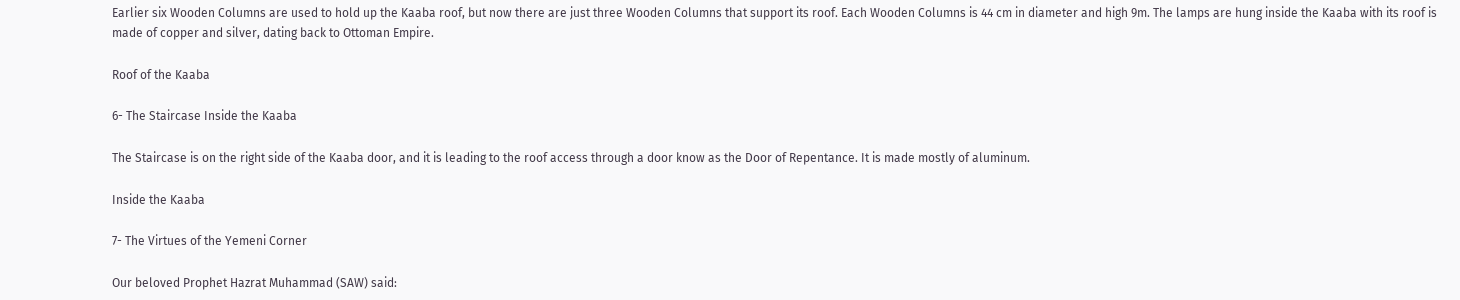Earlier six Wooden Columns are used to hold up the Kaaba roof, but now there are just three Wooden Columns that support its roof. Each Wooden Columns is 44 cm in diameter and high 9m. The lamps are hung inside the Kaaba with its roof is made of copper and silver, dating back to Ottoman Empire.

Roof of the Kaaba

6- The Staircase Inside the Kaaba

The Staircase is on the right side of the Kaaba door, and it is leading to the roof access through a door know as the Door of Repentance. It is made mostly of aluminum.

Inside the Kaaba

7- The Virtues of the Yemeni Corner

Our beloved Prophet Hazrat Muhammad (SAW) said: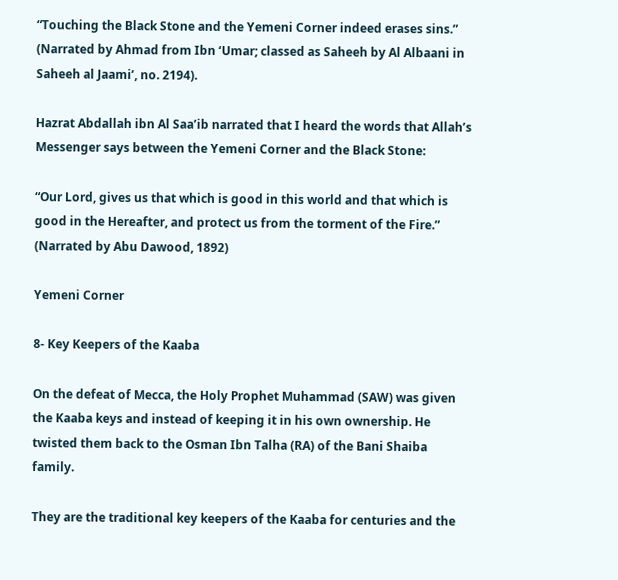“Touching the Black Stone and the Yemeni Corner indeed erases sins.” (Narrated by Ahmad from Ibn ‘Umar; classed as Saheeh by Al Albaani in Saheeh al Jaami’, no. 2194).

Hazrat Abdallah ibn Al Saa’ib narrated that I heard the words that Allah’s Messenger says between the Yemeni Corner and the Black Stone:

“Our Lord, gives us that which is good in this world and that which is good in the Hereafter, and protect us from the torment of the Fire.” (Narrated by Abu Dawood, 1892)

Yemeni Corner

8- Key Keepers of the Kaaba

On the defeat of Mecca, the Holy Prophet Muhammad (SAW) was given the Kaaba keys and instead of keeping it in his own ownership. He twisted them back to the Osman Ibn Talha (RA) of the Bani Shaiba family.

They are the traditional key keepers of the Kaaba for centuries and the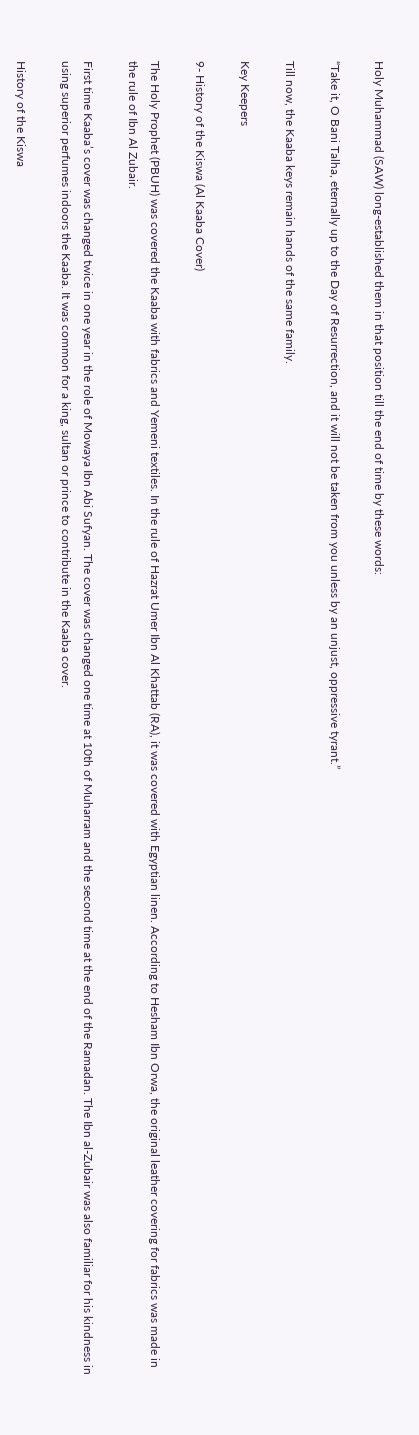Holy Muhammad (SAW) long-established them in that position till the end of time by these words:

“Take it, O Bani Talha, eternally up to the Day of Resurrection, and it will not be taken from you unless by an unjust, oppressive tyrant.”

Till now, the Kaaba keys remain hands of the same family.

Key Keepers

9- History of the Kiswa (Al Kaaba Cover)

The Holy Prophet (PBUH) was covered the Kaaba with fabrics and Yemeni textiles. In the rule of Hazrat Umer Ibn Al Khattab (RA), it was covered with Egyptian linen. According to Hesham Ibn Orwa, the original leather covering for fabrics was made in the rule of Ibn Al Zubair.

First time Kaaba’s cover was changed twice in one year in the role of Mowaya Ibn Abi Sufyan. The cover was changed one time at 10th of Muharram and the second time at the end of the Ramadan. The Ibn al-Zubair was also familiar for his kindness in using superior perfumes indoors the Kaaba. It was common for a king, sultan or prince to contribute in the Kaaba cover.

History of the Kiswa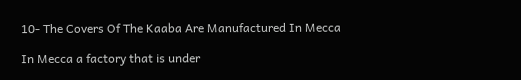10- The Covers Of The Kaaba Are Manufactured In Mecca

In Mecca a factory that is under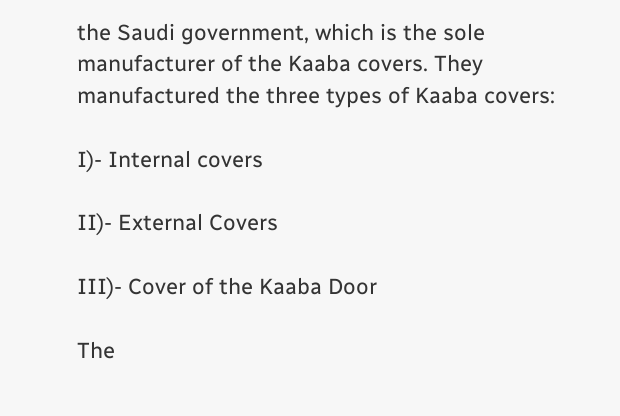the Saudi government, which is the sole manufacturer of the Kaaba covers. They manufactured the three types of Kaaba covers:

I)- Internal covers

II)- External Covers

III)- Cover of the Kaaba Door

The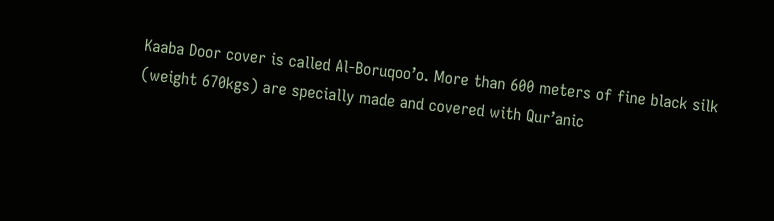Kaaba Door cover is called Al-Boruqoo’o. More than 600 meters of fine black silk (weight 670kgs) are specially made and covered with Qur’anic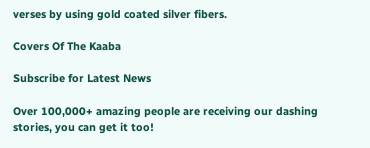verses by using gold coated silver fibers.

Covers Of The Kaaba

Subscribe for Latest News

Over 100,000+ amazing people are receiving our dashing stories, you can get it too!